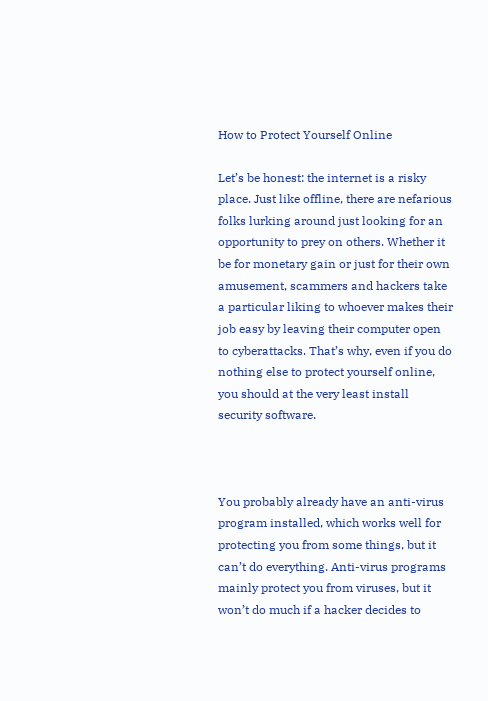How to Protect Yourself Online

Let’s be honest: the internet is a risky place. Just like offline, there are nefarious folks lurking around just looking for an opportunity to prey on others. Whether it be for monetary gain or just for their own amusement, scammers and hackers take a particular liking to whoever makes their job easy by leaving their computer open to cyberattacks. That’s why, even if you do nothing else to protect yourself online, you should at the very least install security software.



You probably already have an anti-virus program installed, which works well for protecting you from some things, but it can’t do everything. Anti-virus programs mainly protect you from viruses, but it won’t do much if a hacker decides to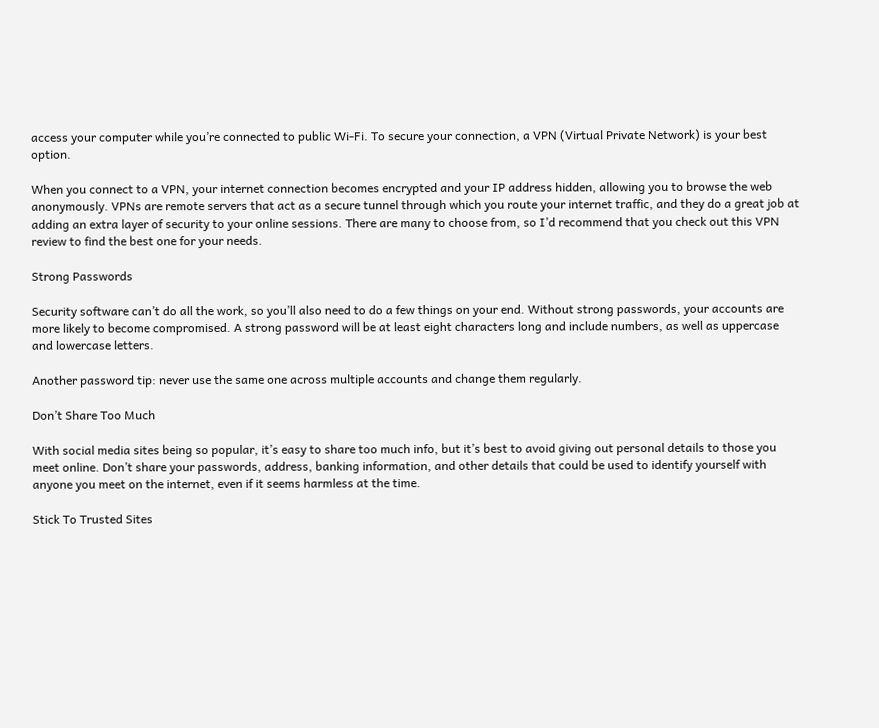access your computer while you’re connected to public Wi-Fi. To secure your connection, a VPN (Virtual Private Network) is your best option.

When you connect to a VPN, your internet connection becomes encrypted and your IP address hidden, allowing you to browse the web anonymously. VPNs are remote servers that act as a secure tunnel through which you route your internet traffic, and they do a great job at adding an extra layer of security to your online sessions. There are many to choose from, so I’d recommend that you check out this VPN review to find the best one for your needs.

Strong Passwords

Security software can’t do all the work, so you’ll also need to do a few things on your end. Without strong passwords, your accounts are more likely to become compromised. A strong password will be at least eight characters long and include numbers, as well as uppercase and lowercase letters.

Another password tip: never use the same one across multiple accounts and change them regularly.

Don’t Share Too Much

With social media sites being so popular, it’s easy to share too much info, but it’s best to avoid giving out personal details to those you meet online. Don’t share your passwords, address, banking information, and other details that could be used to identify yourself with anyone you meet on the internet, even if it seems harmless at the time.

Stick To Trusted Sites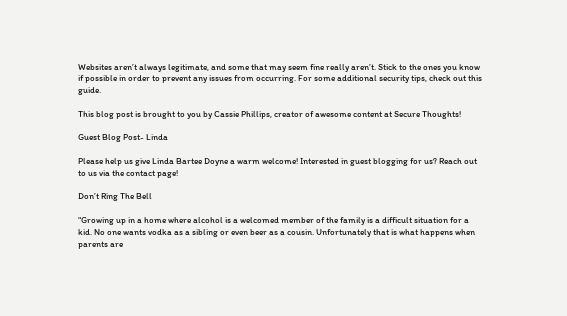Websites aren’t always legitimate, and some that may seem fine really aren’t. Stick to the ones you know if possible in order to prevent any issues from occurring. For some additional security tips, check out this guide.

This blog post is brought to you by Cassie Phillips, creator of awesome content at Secure Thoughts!

Guest Blog Post- Linda

Please help us give Linda Bartee Doyne a warm welcome! Interested in guest blogging for us? Reach out to us via the contact page!

Don’t Ring The Bell

“Growing up in a home where alcohol is a welcomed member of the family is a difficult situation for a kid. No one wants vodka as a sibling or even beer as a cousin. Unfortunately that is what happens when parents are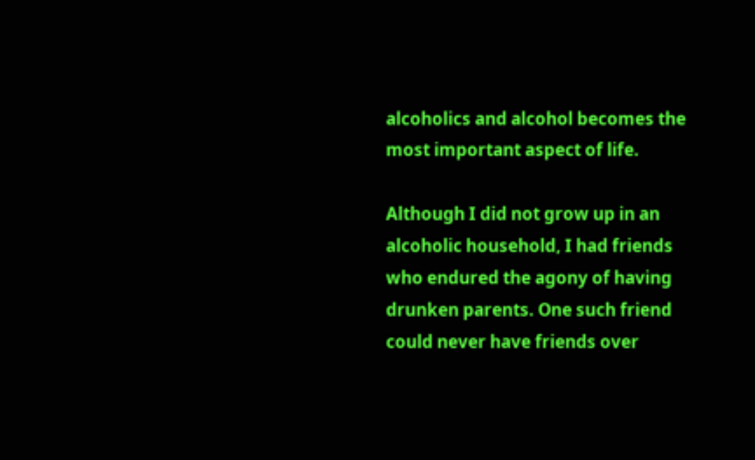alcoholics and alcohol becomes the most important aspect of life.

Although I did not grow up in an alcoholic household, I had friends who endured the agony of having drunken parents. One such friend could never have friends over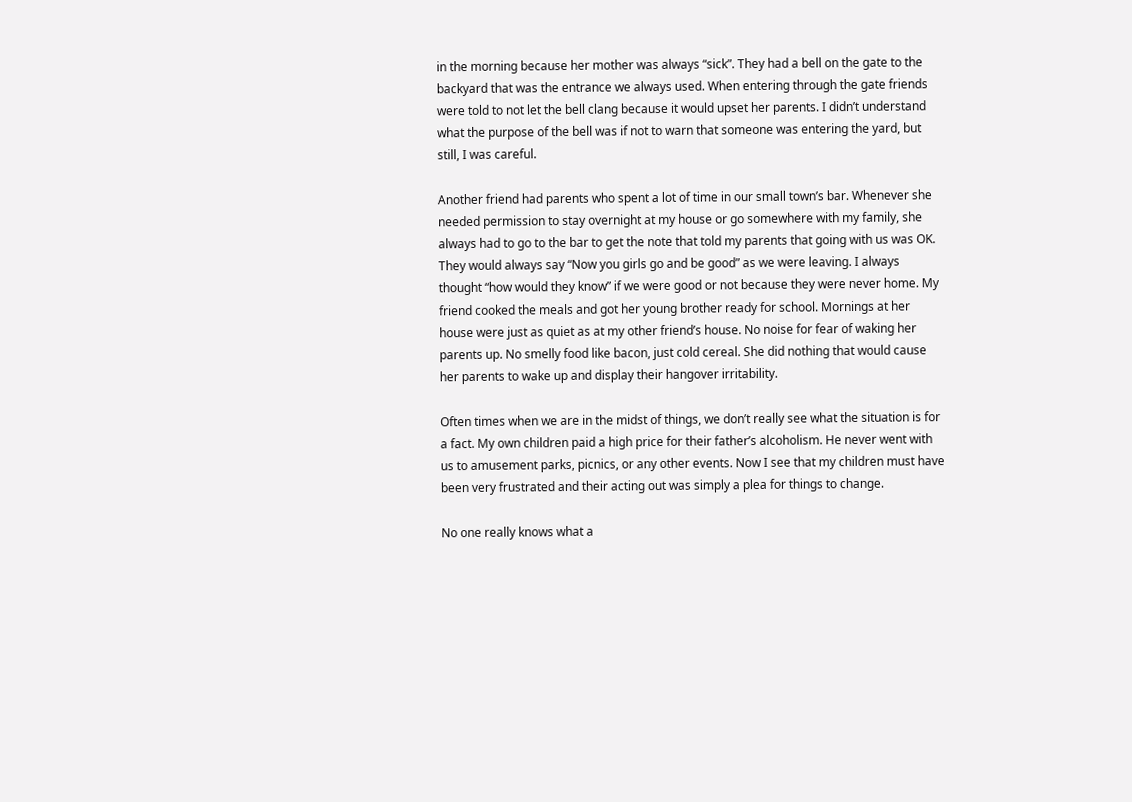in the morning because her mother was always “sick”. They had a bell on the gate to the backyard that was the entrance we always used. When entering through the gate friends were told to not let the bell clang because it would upset her parents. I didn’t understand what the purpose of the bell was if not to warn that someone was entering the yard, but still, I was careful.

Another friend had parents who spent a lot of time in our small town’s bar. Whenever she needed permission to stay overnight at my house or go somewhere with my family, she always had to go to the bar to get the note that told my parents that going with us was OK. They would always say “Now you girls go and be good” as we were leaving. I always thought “how would they know” if we were good or not because they were never home. My friend cooked the meals and got her young brother ready for school. Mornings at her house were just as quiet as at my other friend’s house. No noise for fear of waking her parents up. No smelly food like bacon, just cold cereal. She did nothing that would cause her parents to wake up and display their hangover irritability.

Often times when we are in the midst of things, we don’t really see what the situation is for a fact. My own children paid a high price for their father’s alcoholism. He never went with us to amusement parks, picnics, or any other events. Now I see that my children must have been very frustrated and their acting out was simply a plea for things to change.

No one really knows what a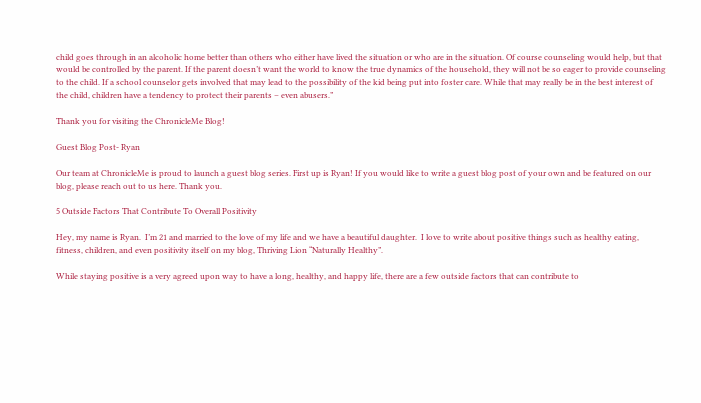child goes through in an alcoholic home better than others who either have lived the situation or who are in the situation. Of course counseling would help, but that would be controlled by the parent. If the parent doesn’t want the world to know the true dynamics of the household, they will not be so eager to provide counseling to the child. If a school counselor gets involved that may lead to the possibility of the kid being put into foster care. While that may really be in the best interest of the child, children have a tendency to protect their parents – even abusers.”

Thank you for visiting the ChronicleMe Blog!

Guest Blog Post- Ryan

Our team at ChronicleMe is proud to launch a guest blog series. First up is Ryan! If you would like to write a guest blog post of your own and be featured on our blog, please reach out to us here. Thank you.

5 Outside Factors That Contribute To Overall Positivity

Hey, my name is Ryan.  I’m 21 and married to the love of my life and we have a beautiful daughter.  I love to write about positive things such as healthy eating, fitness, children, and even positivity itself on my blog, Thriving Lion “Naturally Healthy”.

While staying positive is a very agreed upon way to have a long, healthy, and happy life, there are a few outside factors that can contribute to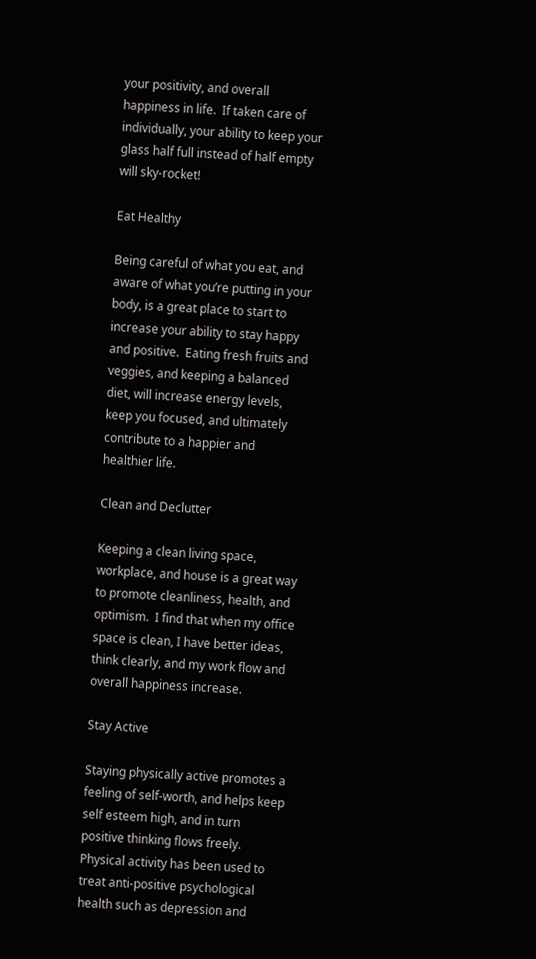your positivity, and overall happiness in life.  If taken care of individually, your ability to keep your glass half full instead of half empty will sky-rocket!

Eat Healthy

Being careful of what you eat, and aware of what you’re putting in your body, is a great place to start to increase your ability to stay happy and positive.  Eating fresh fruits and veggies, and keeping a balanced diet, will increase energy levels, keep you focused, and ultimately contribute to a happier and healthier life.

Clean and Declutter

Keeping a clean living space, workplace, and house is a great way to promote cleanliness, health, and optimism.  I find that when my office space is clean, I have better ideas, think clearly, and my work flow and overall happiness increase.

Stay Active

Staying physically active promotes a feeling of self-worth, and helps keep self esteem high, and in turn positive thinking flows freely.  Physical activity has been used to treat anti-positive psychological health such as depression and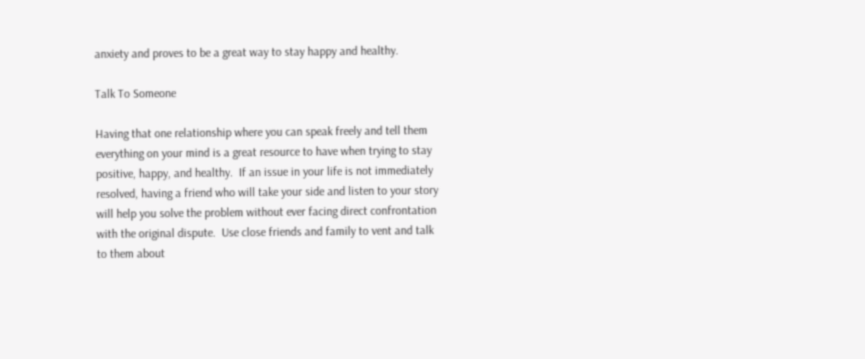anxiety and proves to be a great way to stay happy and healthy.

Talk To Someone

Having that one relationship where you can speak freely and tell them everything on your mind is a great resource to have when trying to stay positive, happy, and healthy.  If an issue in your life is not immediately resolved, having a friend who will take your side and listen to your story will help you solve the problem without ever facing direct confrontation with the original dispute.  Use close friends and family to vent and talk to them about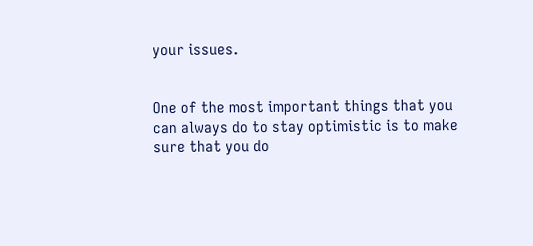your issues.


One of the most important things that you can always do to stay optimistic is to make sure that you do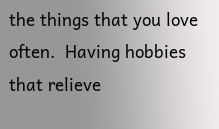the things that you love often.  Having hobbies that relieve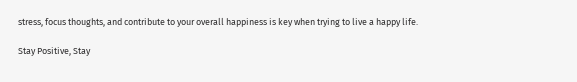stress, focus thoughts, and contribute to your overall happiness is key when trying to live a happy life.

Stay Positive, Stay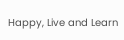Happy, Live and Learn